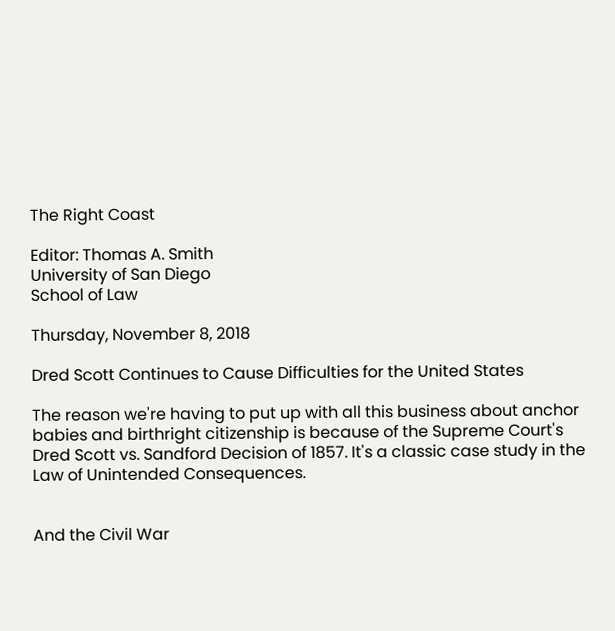The Right Coast

Editor: Thomas A. Smith
University of San Diego
School of Law

Thursday, November 8, 2018

Dred Scott Continues to Cause Difficulties for the United States

The reason we're having to put up with all this business about anchor babies and birthright citizenship is because of the Supreme Court's Dred Scott vs. Sandford Decision of 1857. It's a classic case study in the Law of Unintended Consequences.


And the Civil War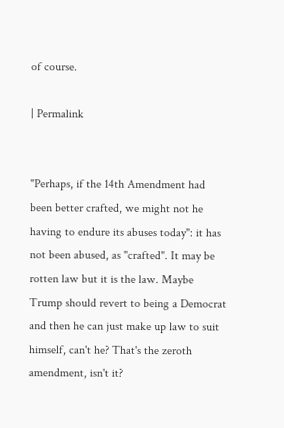of course.

| Permalink


"Perhaps, if the 14th Amendment had been better crafted, we might not he having to endure its abuses today": it has not been abused, as "crafted". It may be rotten law but it is the law. Maybe Trump should revert to being a Democrat and then he can just make up law to suit himself, can't he? That's the zeroth amendment, isn't it?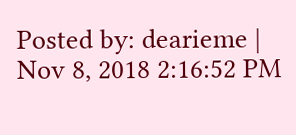Posted by: dearieme | Nov 8, 2018 2:16:52 PM